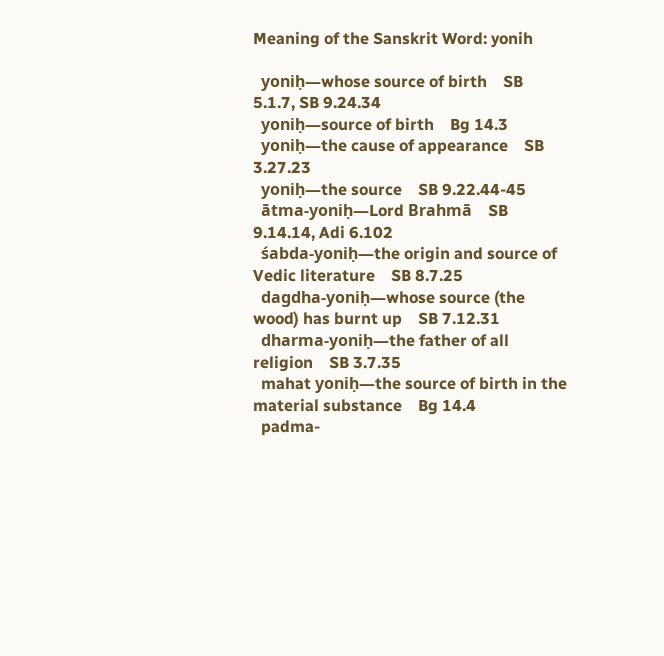Meaning of the Sanskrit Word: yonih

  yoniḥ—whose source of birth    SB 5.1.7, SB 9.24.34
  yoniḥ—source of birth    Bg 14.3
  yoniḥ—the cause of appearance    SB 3.27.23
  yoniḥ—the source    SB 9.22.44-45
  ātma-yoniḥ—Lord Brahmā    SB 9.14.14, Adi 6.102
  śabda-yoniḥ—the origin and source of Vedic literature    SB 8.7.25
  dagdha-yoniḥ—whose source (the wood) has burnt up    SB 7.12.31
  dharma-yoniḥ—the father of all religion    SB 3.7.35
  mahat yoniḥ—the source of birth in the material substance    Bg 14.4
  padma-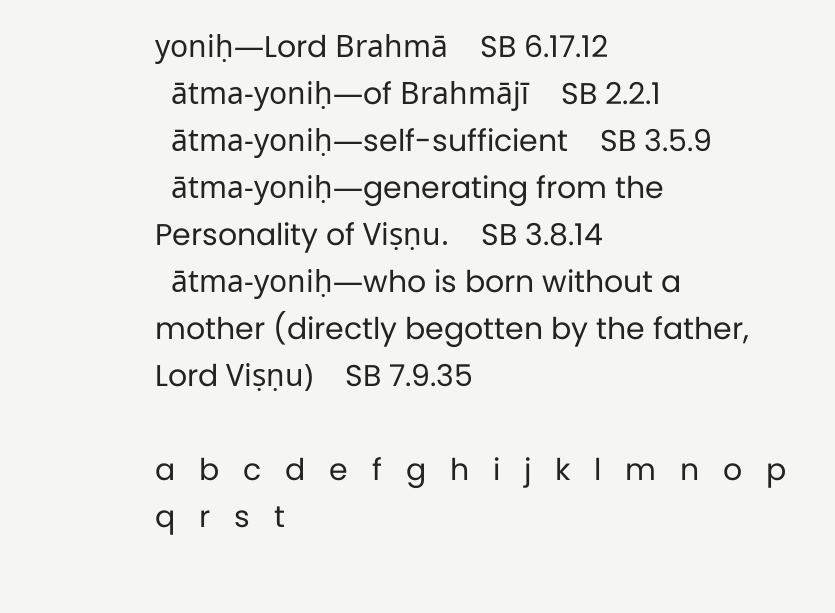yoniḥ—Lord Brahmā    SB 6.17.12
  ātma-yoniḥ—of Brahmājī    SB 2.2.1
  ātma-yoniḥ—self-sufficient    SB 3.5.9
  ātma-yoniḥ—generating from the Personality of Viṣṇu.    SB 3.8.14
  ātma-yoniḥ—who is born without a mother (directly begotten by the father, Lord Viṣṇu)    SB 7.9.35

a   b   c   d   e   f   g   h   i   j   k   l   m   n   o   p   q   r   s   t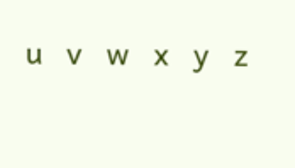u   v   w   x   y   z